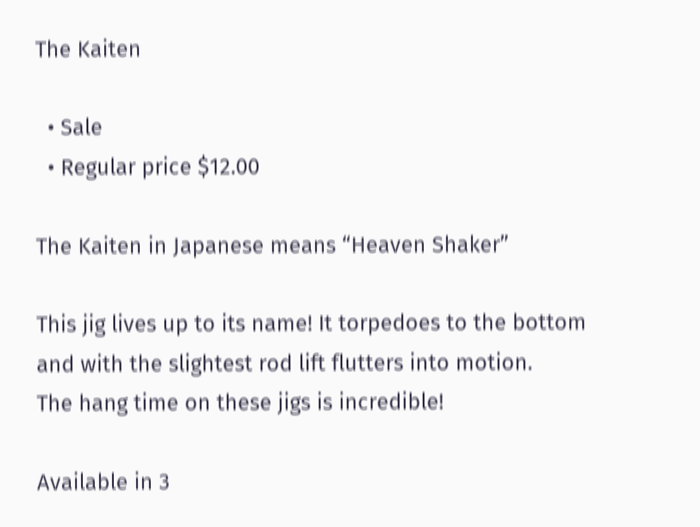The Kaiten

  • Sale
  • Regular price $12.00

The Kaiten in Japanese means “Heaven Shaker”

This jig lives up to its name! It torpedoes to the bottom and with the slightest rod lift flutters into motion.
The hang time on these jigs is incredible!

Available in 3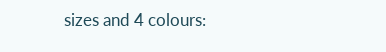sizes and 4 colours: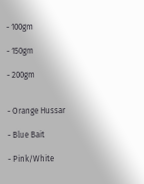- 100gm

- 150gm

- 200gm


- Orange Hussar

- Blue Bait

- Pink/White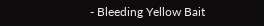- Bleeding Yellow Bait